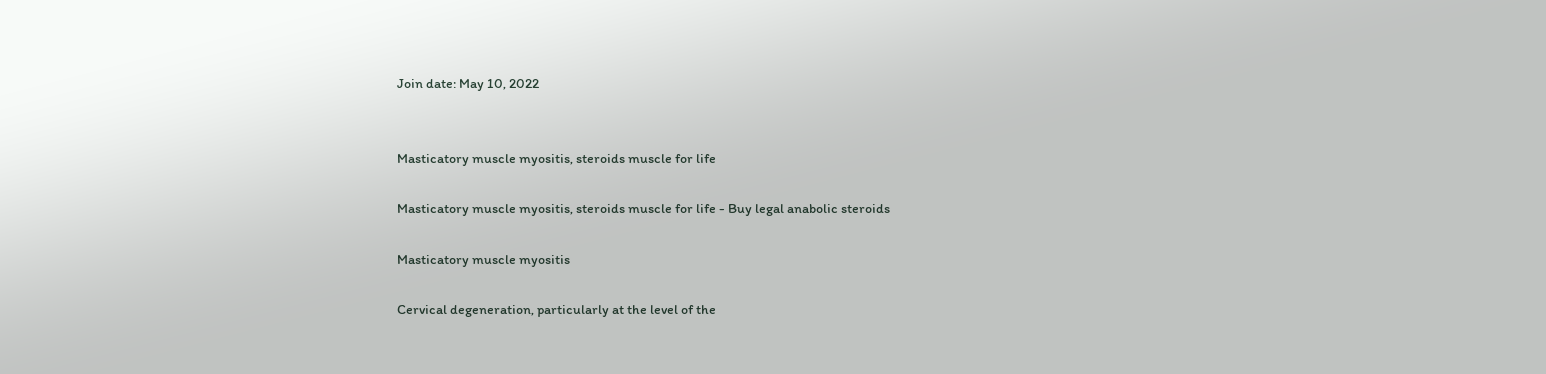Join date: May 10, 2022


Masticatory muscle myositis, steroids muscle for life

Masticatory muscle myositis, steroids muscle for life - Buy legal anabolic steroids

Masticatory muscle myositis

Cervical degeneration, particularly at the level of the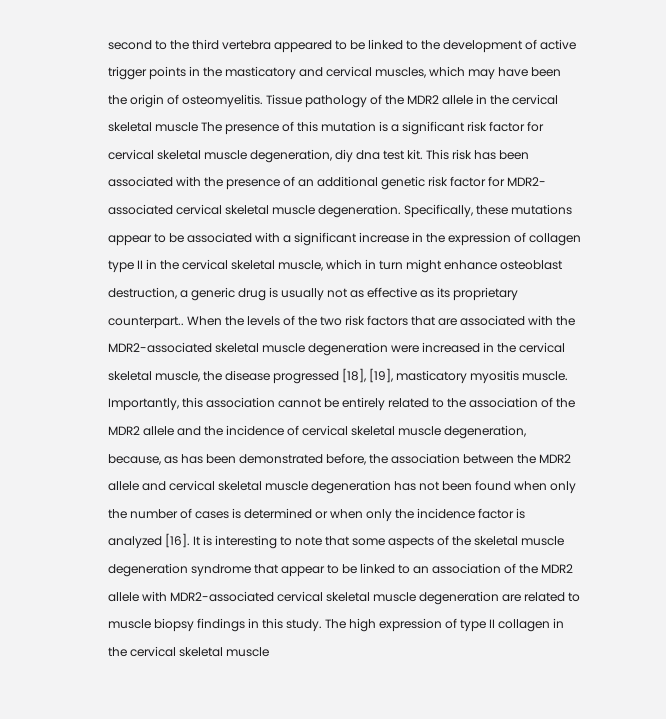second to the third vertebra appeared to be linked to the development of active trigger points in the masticatory and cervical muscles, which may have been the origin of osteomyelitis. Tissue pathology of the MDR2 allele in the cervical skeletal muscle The presence of this mutation is a significant risk factor for cervical skeletal muscle degeneration, diy dna test kit. This risk has been associated with the presence of an additional genetic risk factor for MDR2-associated cervical skeletal muscle degeneration. Specifically, these mutations appear to be associated with a significant increase in the expression of collagen type II in the cervical skeletal muscle, which in turn might enhance osteoblast destruction, a generic drug is usually not as effective as its proprietary counterpart.. When the levels of the two risk factors that are associated with the MDR2-associated skeletal muscle degeneration were increased in the cervical skeletal muscle, the disease progressed [18], [19], masticatory myositis muscle. Importantly, this association cannot be entirely related to the association of the MDR2 allele and the incidence of cervical skeletal muscle degeneration, because, as has been demonstrated before, the association between the MDR2 allele and cervical skeletal muscle degeneration has not been found when only the number of cases is determined or when only the incidence factor is analyzed [16]. It is interesting to note that some aspects of the skeletal muscle degeneration syndrome that appear to be linked to an association of the MDR2 allele with MDR2-associated cervical skeletal muscle degeneration are related to muscle biopsy findings in this study. The high expression of type II collagen in the cervical skeletal muscle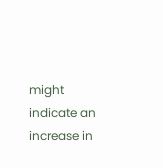might indicate an increase in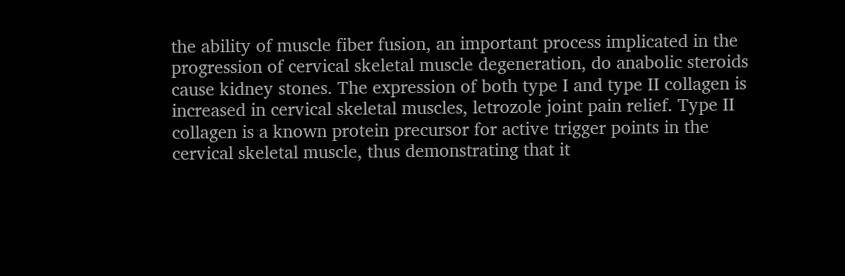the ability of muscle fiber fusion, an important process implicated in the progression of cervical skeletal muscle degeneration, do anabolic steroids cause kidney stones. The expression of both type I and type II collagen is increased in cervical skeletal muscles, letrozole joint pain relief. Type II collagen is a known protein precursor for active trigger points in the cervical skeletal muscle, thus demonstrating that it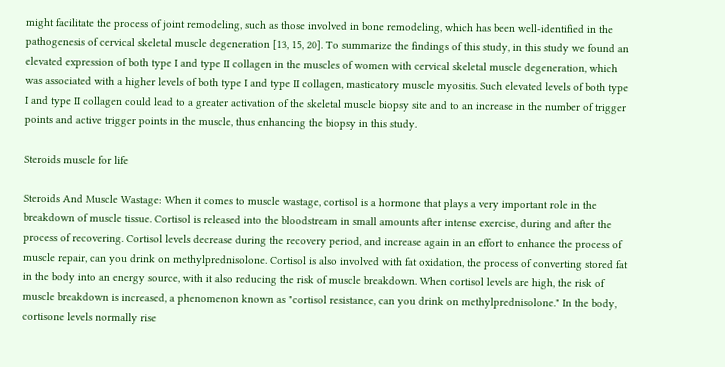might facilitate the process of joint remodeling, such as those involved in bone remodeling, which has been well-identified in the pathogenesis of cervical skeletal muscle degeneration [13, 15, 20]. To summarize the findings of this study, in this study we found an elevated expression of both type I and type II collagen in the muscles of women with cervical skeletal muscle degeneration, which was associated with a higher levels of both type I and type II collagen, masticatory muscle myositis. Such elevated levels of both type I and type II collagen could lead to a greater activation of the skeletal muscle biopsy site and to an increase in the number of trigger points and active trigger points in the muscle, thus enhancing the biopsy in this study.

Steroids muscle for life

Steroids And Muscle Wastage: When it comes to muscle wastage, cortisol is a hormone that plays a very important role in the breakdown of muscle tissue. Cortisol is released into the bloodstream in small amounts after intense exercise, during and after the process of recovering. Cortisol levels decrease during the recovery period, and increase again in an effort to enhance the process of muscle repair, can you drink on methylprednisolone. Cortisol is also involved with fat oxidation, the process of converting stored fat in the body into an energy source, with it also reducing the risk of muscle breakdown. When cortisol levels are high, the risk of muscle breakdown is increased, a phenomenon known as "cortisol resistance, can you drink on methylprednisolone." In the body, cortisone levels normally rise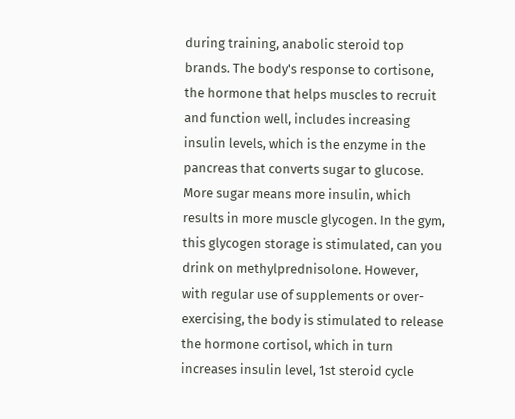during training, anabolic steroid top brands. The body's response to cortisone, the hormone that helps muscles to recruit and function well, includes increasing insulin levels, which is the enzyme in the pancreas that converts sugar to glucose. More sugar means more insulin, which results in more muscle glycogen. In the gym, this glycogen storage is stimulated, can you drink on methylprednisolone. However, with regular use of supplements or over-exercising, the body is stimulated to release the hormone cortisol, which in turn increases insulin level, 1st steroid cycle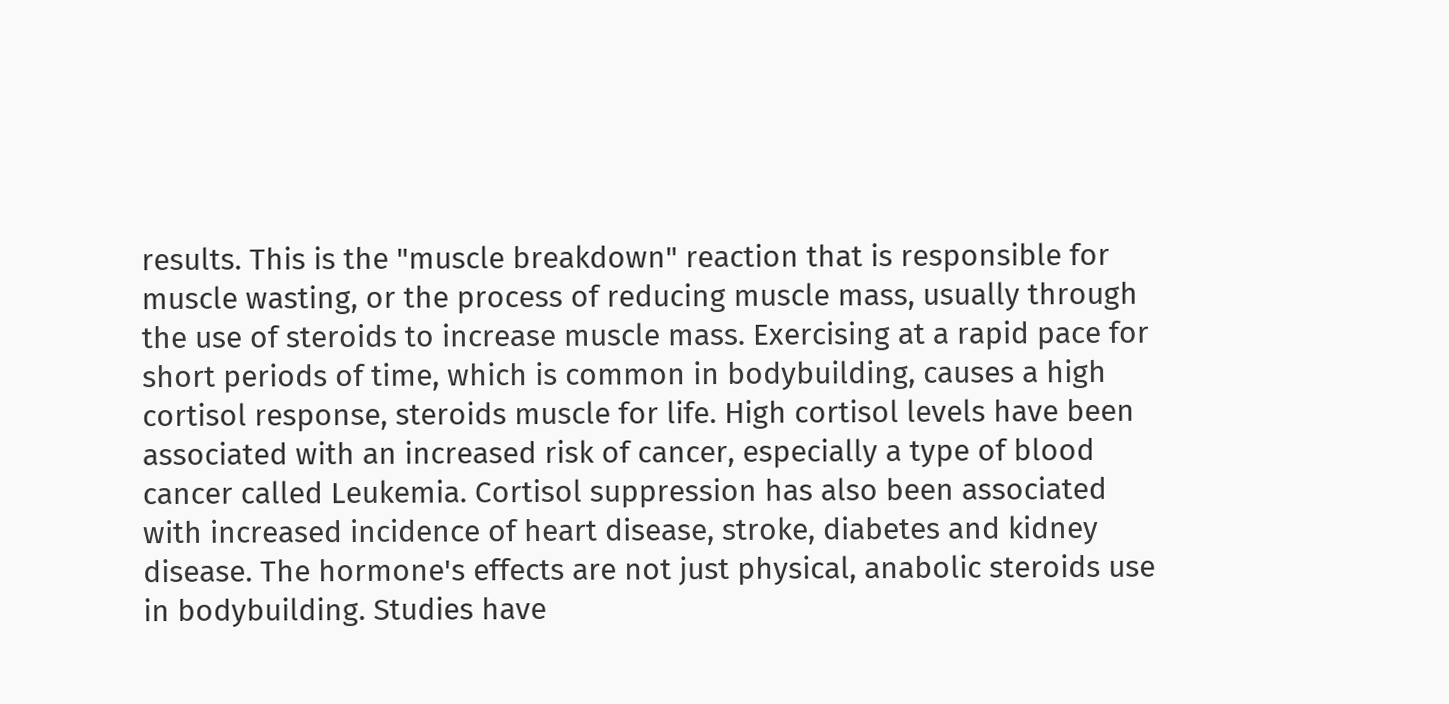results. This is the "muscle breakdown" reaction that is responsible for muscle wasting, or the process of reducing muscle mass, usually through the use of steroids to increase muscle mass. Exercising at a rapid pace for short periods of time, which is common in bodybuilding, causes a high cortisol response, steroids muscle for life. High cortisol levels have been associated with an increased risk of cancer, especially a type of blood cancer called Leukemia. Cortisol suppression has also been associated with increased incidence of heart disease, stroke, diabetes and kidney disease. The hormone's effects are not just physical, anabolic steroids use in bodybuilding. Studies have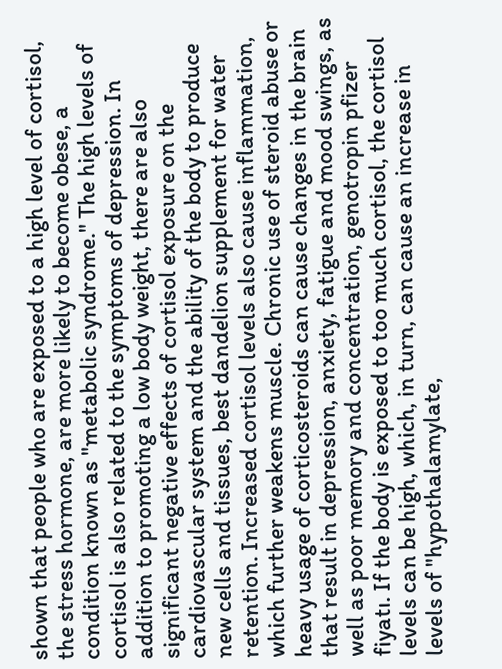shown that people who are exposed to a high level of cortisol, the stress hormone, are more likely to become obese, a condition known as "metabolic syndrome." The high levels of cortisol is also related to the symptoms of depression. In addition to promoting a low body weight, there are also significant negative effects of cortisol exposure on the cardiovascular system and the ability of the body to produce new cells and tissues, best dandelion supplement for water retention. Increased cortisol levels also cause inflammation, which further weakens muscle. Chronic use of steroid abuse or heavy usage of corticosteroids can cause changes in the brain that result in depression, anxiety, fatigue and mood swings, as well as poor memory and concentration, genotropin pfizer fiyatı. If the body is exposed to too much cortisol, the cortisol levels can be high, which, in turn, can cause an increase in levels of "hypothalamylate,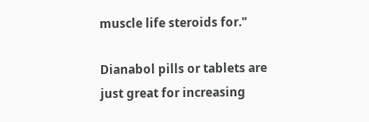muscle life steroids for."

Dianabol pills or tablets are just great for increasing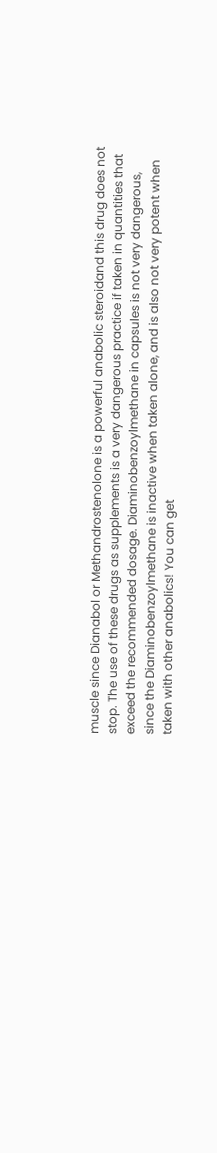muscle since Dianabol or Methandrostenolone is a powerful anabolic steroidand this drug does not stop. The use of these drugs as supplements is a very dangerous practice if taken in quantities that exceed the recommended dosage. Diaminobenzoylmethane in capsules is not very dangerous, since the Diaminobenzoylmethane is inactive when taken alone, and is also not very potent when taken with other anabolics! You can get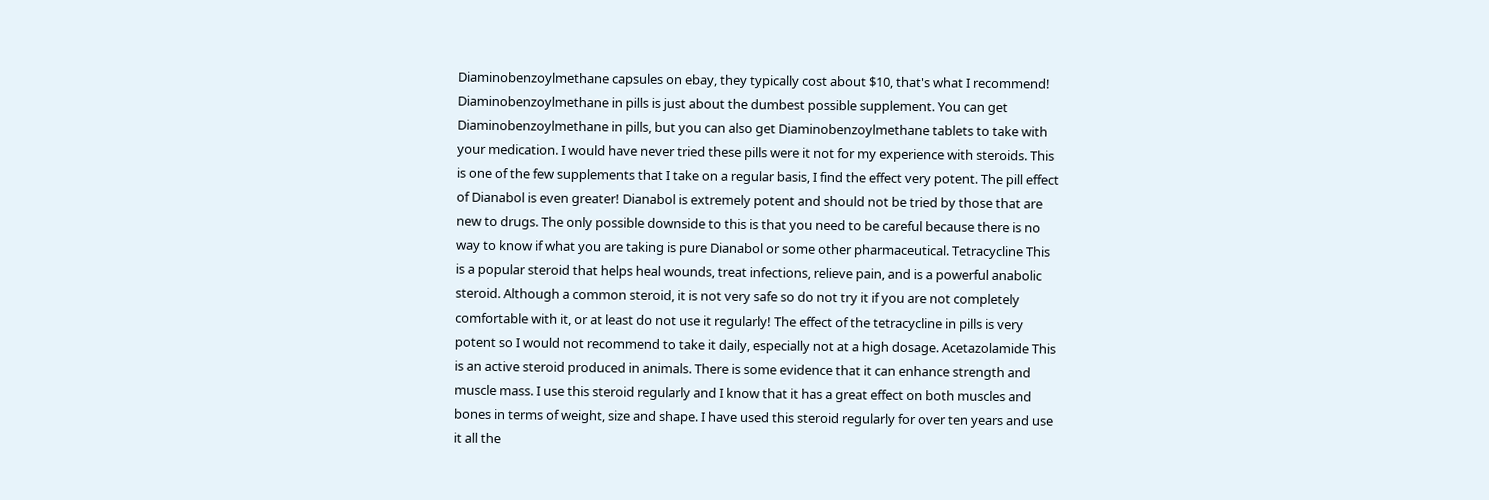Diaminobenzoylmethane capsules on ebay, they typically cost about $10, that's what I recommend! Diaminobenzoylmethane in pills is just about the dumbest possible supplement. You can get Diaminobenzoylmethane in pills, but you can also get Diaminobenzoylmethane tablets to take with your medication. I would have never tried these pills were it not for my experience with steroids. This is one of the few supplements that I take on a regular basis, I find the effect very potent. The pill effect of Dianabol is even greater! Dianabol is extremely potent and should not be tried by those that are new to drugs. The only possible downside to this is that you need to be careful because there is no way to know if what you are taking is pure Dianabol or some other pharmaceutical. Tetracycline This is a popular steroid that helps heal wounds, treat infections, relieve pain, and is a powerful anabolic steroid. Although a common steroid, it is not very safe so do not try it if you are not completely comfortable with it, or at least do not use it regularly! The effect of the tetracycline in pills is very potent so I would not recommend to take it daily, especially not at a high dosage. Acetazolamide This is an active steroid produced in animals. There is some evidence that it can enhance strength and muscle mass. I use this steroid regularly and I know that it has a great effect on both muscles and bones in terms of weight, size and shape. I have used this steroid regularly for over ten years and use it all the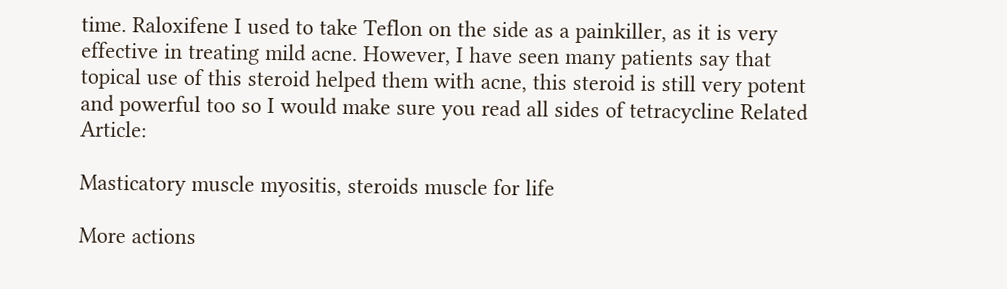time. Raloxifene I used to take Teflon on the side as a painkiller, as it is very effective in treating mild acne. However, I have seen many patients say that topical use of this steroid helped them with acne, this steroid is still very potent and powerful too so I would make sure you read all sides of tetracycline Related Article:

Masticatory muscle myositis, steroids muscle for life

More actions